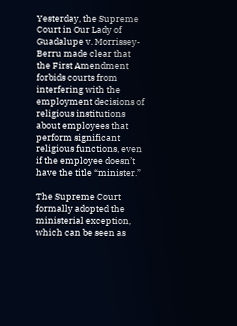Yesterday, the Supreme Court in Our Lady of Guadalupe v. Morrissey-Berru made clear that the First Amendment forbids courts from interfering with the employment decisions of religious institutions about employees that perform significant religious functions, even if the employee doesn’t have the title “minister.”

The Supreme Court formally adopted the ministerial exception, which can be seen as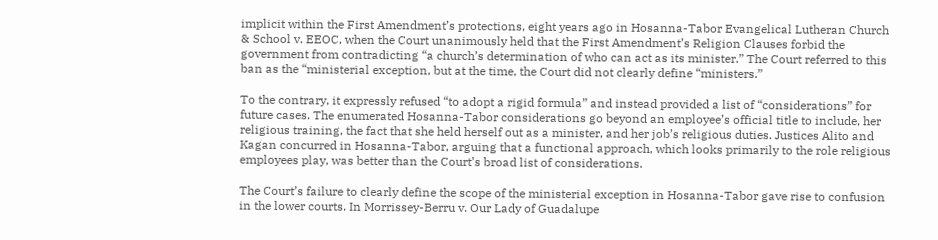implicit within the First Amendment’s protections, eight years ago in Hosanna-Tabor Evangelical Lutheran Church & School v. EEOC, when the Court unanimously held that the First Amendment’s Religion Clauses forbid the government from contradicting “a church’s determination of who can act as its minister.” The Court referred to this ban as the “ministerial exception, but at the time, the Court did not clearly define “ministers.”

To the contrary, it expressly refused “to adopt a rigid formula” and instead provided a list of “considerations” for future cases. The enumerated Hosanna-Tabor considerations go beyond an employee’s official title to include, her religious training, the fact that she held herself out as a minister, and her job’s religious duties. Justices Alito and Kagan concurred in Hosanna-Tabor, arguing that a functional approach, which looks primarily to the role religious employees play, was better than the Court’s broad list of considerations.

The Court’s failure to clearly define the scope of the ministerial exception in Hosanna-Tabor gave rise to confusion in the lower courts. In Morrissey-Berru v. Our Lady of Guadalupe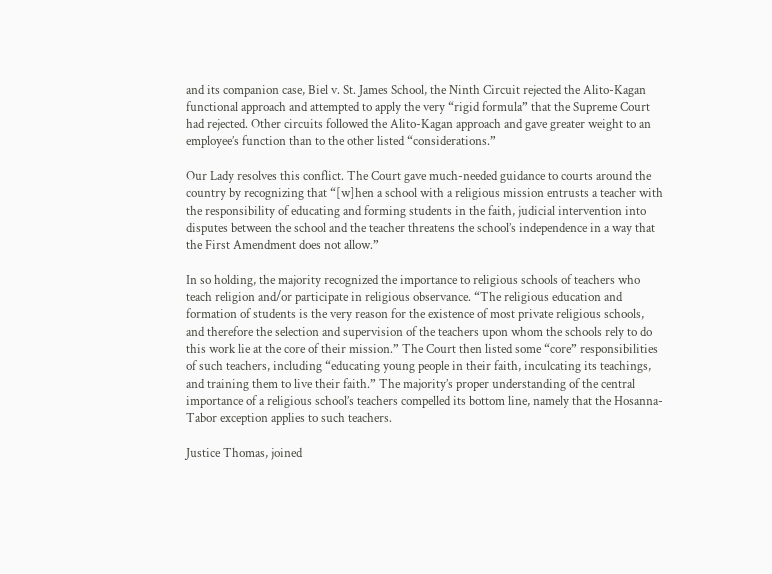and its companion case, Biel v. St. James School, the Ninth Circuit rejected the Alito-Kagan functional approach and attempted to apply the very “rigid formula” that the Supreme Court had rejected. Other circuits followed the Alito-Kagan approach and gave greater weight to an employee’s function than to the other listed “considerations.”

Our Lady resolves this conflict. The Court gave much-needed guidance to courts around the country by recognizing that “[w]hen a school with a religious mission entrusts a teacher with the responsibility of educating and forming students in the faith, judicial intervention into disputes between the school and the teacher threatens the school’s independence in a way that the First Amendment does not allow.”

In so holding, the majority recognized the importance to religious schools of teachers who teach religion and/or participate in religious observance. “The religious education and formation of students is the very reason for the existence of most private religious schools, and therefore the selection and supervision of the teachers upon whom the schools rely to do this work lie at the core of their mission.” The Court then listed some “core” responsibilities of such teachers, including “educating young people in their faith, inculcating its teachings, and training them to live their faith.” The majority’s proper understanding of the central importance of a religious school’s teachers compelled its bottom line, namely that the Hosanna-Tabor exception applies to such teachers.

Justice Thomas, joined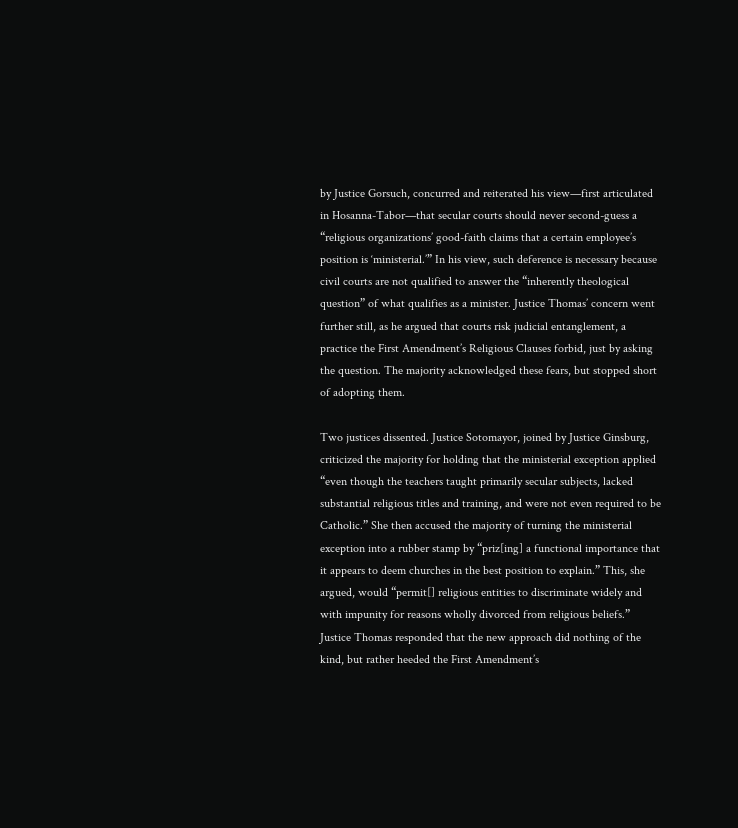by Justice Gorsuch, concurred and reiterated his view—first articulated in Hosanna-Tabor—that secular courts should never second-guess a “religious organizations’ good-faith claims that a certain employee’s position is ‘ministerial.’” In his view, such deference is necessary because civil courts are not qualified to answer the “inherently theological question” of what qualifies as a minister. Justice Thomas’ concern went further still, as he argued that courts risk judicial entanglement, a practice the First Amendment’s Religious Clauses forbid, just by asking the question. The majority acknowledged these fears, but stopped short of adopting them.

Two justices dissented. Justice Sotomayor, joined by Justice Ginsburg, criticized the majority for holding that the ministerial exception applied “even though the teachers taught primarily secular subjects, lacked substantial religious titles and training, and were not even required to be Catholic.” She then accused the majority of turning the ministerial exception into a rubber stamp by “priz[ing] a functional importance that it appears to deem churches in the best position to explain.” This, she argued, would “permit[] religious entities to discriminate widely and with impunity for reasons wholly divorced from religious beliefs.” Justice Thomas responded that the new approach did nothing of the kind, but rather heeded the First Amendment’s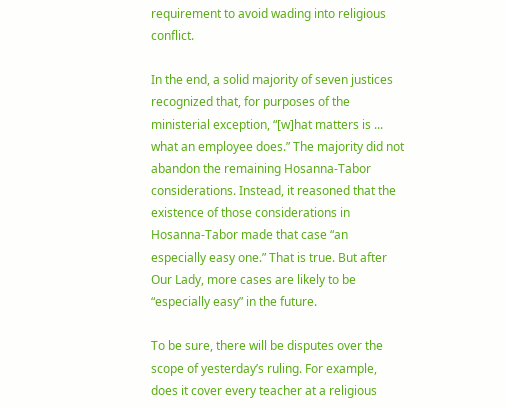requirement to avoid wading into religious conflict.

In the end, a solid majority of seven justices recognized that, for purposes of the ministerial exception, “[w]hat matters is ... what an employee does.” The majority did not abandon the remaining Hosanna-Tabor considerations. Instead, it reasoned that the existence of those considerations in Hosanna-Tabor made that case “an especially easy one.” That is true. But after Our Lady, more cases are likely to be “especially easy” in the future.

To be sure, there will be disputes over the scope of yesterday’s ruling. For example, does it cover every teacher at a religious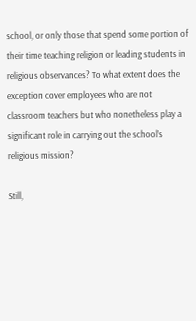school, or only those that spend some portion of their time teaching religion or leading students in religious observances? To what extent does the exception cover employees who are not classroom teachers but who nonetheless play a significant role in carrying out the school’s religious mission?

Still,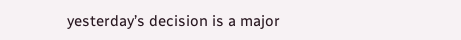yesterday’s decision is a major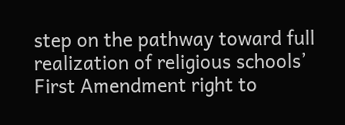step on the pathway toward full realization of religious schools’ First Amendment right to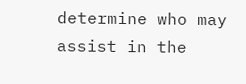determine who may assist in the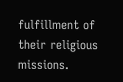fulfillment of their religious missions.